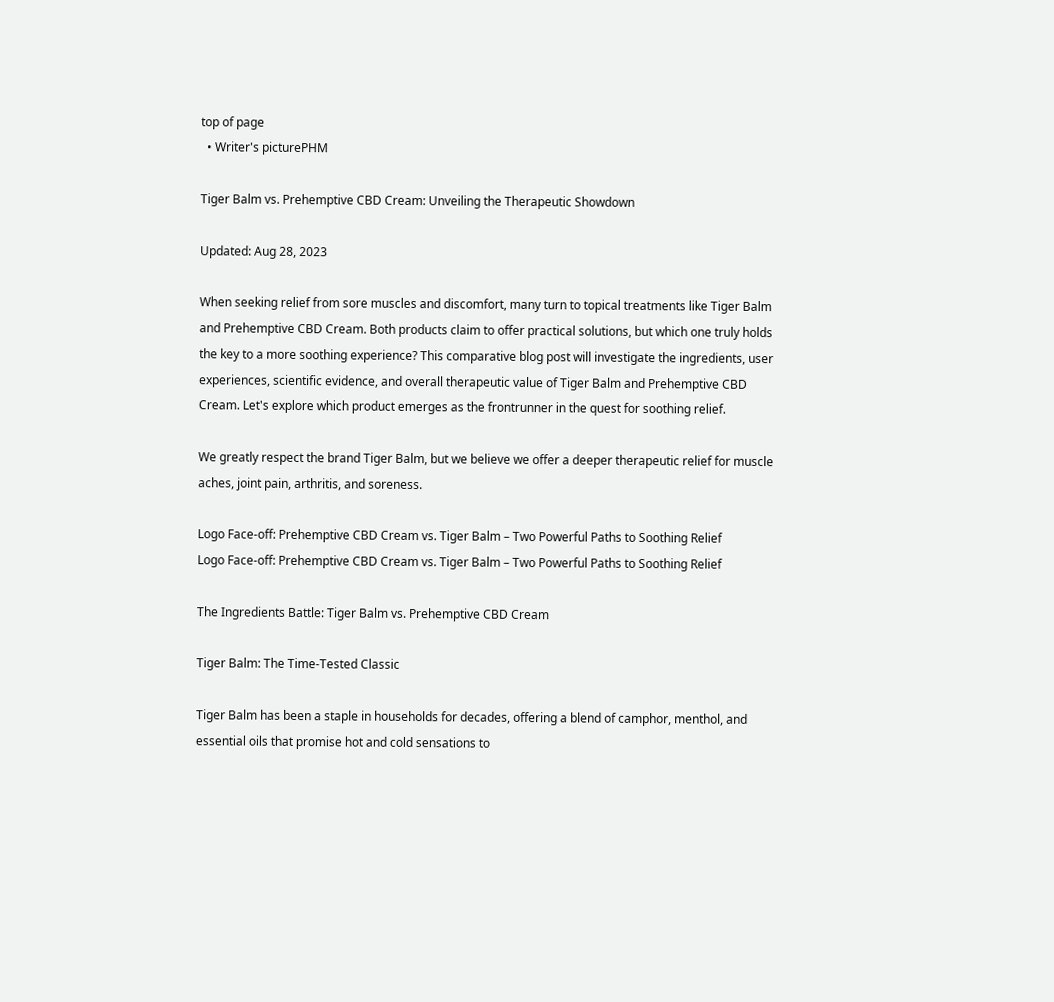top of page
  • Writer's picturePHM

Tiger Balm vs. Prehemptive CBD Cream: Unveiling the Therapeutic Showdown

Updated: Aug 28, 2023

When seeking relief from sore muscles and discomfort, many turn to topical treatments like Tiger Balm and Prehemptive CBD Cream. Both products claim to offer practical solutions, but which one truly holds the key to a more soothing experience? This comparative blog post will investigate the ingredients, user experiences, scientific evidence, and overall therapeutic value of Tiger Balm and Prehemptive CBD Cream. Let's explore which product emerges as the frontrunner in the quest for soothing relief.

We greatly respect the brand Tiger Balm, but we believe we offer a deeper therapeutic relief for muscle aches, joint pain, arthritis, and soreness.

Logo Face-off: Prehemptive CBD Cream vs. Tiger Balm – Two Powerful Paths to Soothing Relief
Logo Face-off: Prehemptive CBD Cream vs. Tiger Balm – Two Powerful Paths to Soothing Relief

The Ingredients Battle: Tiger Balm vs. Prehemptive CBD Cream

Tiger Balm: The Time-Tested Classic

Tiger Balm has been a staple in households for decades, offering a blend of camphor, menthol, and essential oils that promise hot and cold sensations to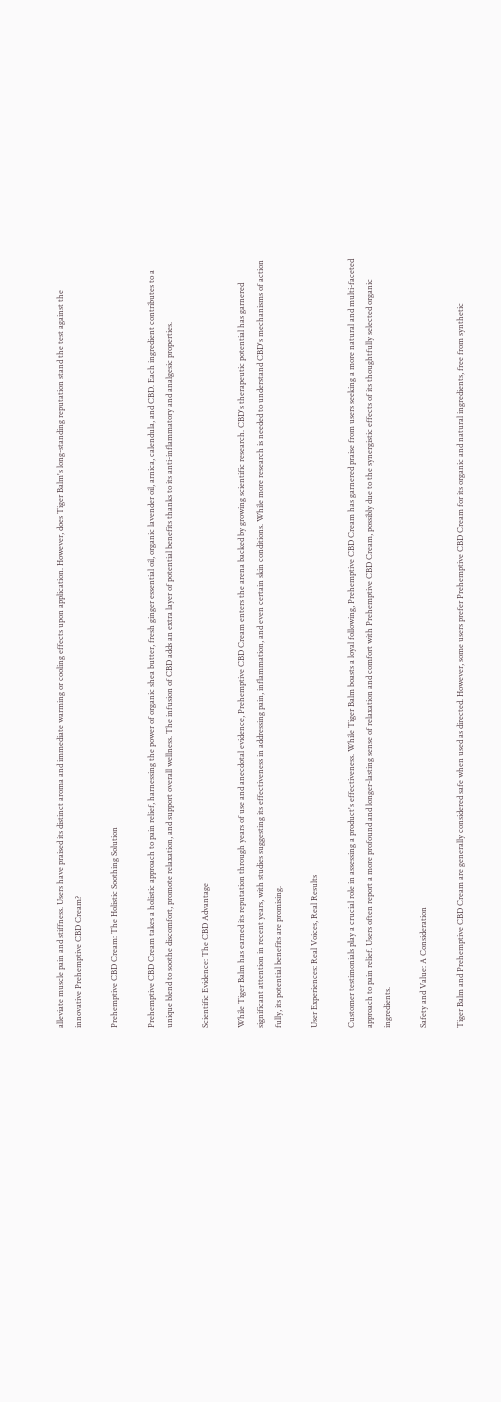alleviate muscle pain and stiffness. Users have praised its distinct aroma and immediate warming or cooling effects upon application. However, does Tiger Balm's long-standing reputation stand the test against the innovative Prehemptive CBD Cream?

Prehemptive CBD Cream: The Holistic Soothing Solution

Prehemptive CBD Cream takes a holistic approach to pain relief, harnessing the power of organic shea butter, fresh ginger essential oil, organic lavender oil, arnica, calendula, and CBD. Each ingredient contributes to a unique blend to soothe discomfort, promote relaxation, and support overall wellness. The infusion of CBD adds an extra layer of potential benefits thanks to its anti-inflammatory and analgesic properties.

Scientific Evidence: The CBD Advantage

While Tiger Balm has earned its reputation through years of use and anecdotal evidence, Prehemptive CBD Cream enters the arena backed by growing scientific research. CBD's therapeutic potential has garnered significant attention in recent years, with studies suggesting its effectiveness in addressing pain, inflammation, and even certain skin conditions. While more research is needed to understand CBD's mechanisms of action fully, its potential benefits are promising.

User Experiences: Real Voices, Real Results

Customer testimonials play a crucial role in assessing a product's effectiveness. While Tiger Balm boasts a loyal following, Prehemptive CBD Cream has garnered praise from users seeking a more natural and multi-faceted approach to pain relief. Users often report a more profound and longer-lasting sense of relaxation and comfort with Prehemptive CBD Cream, possibly due to the synergistic effects of its thoughtfully selected organic ingredients.

Safety and Value: A Consideration

Tiger Balm and Prehemptive CBD Cream are generally considered safe when used as directed. However, some users prefer Prehemptive CBD Cream for its organic and natural ingredients, free from synthetic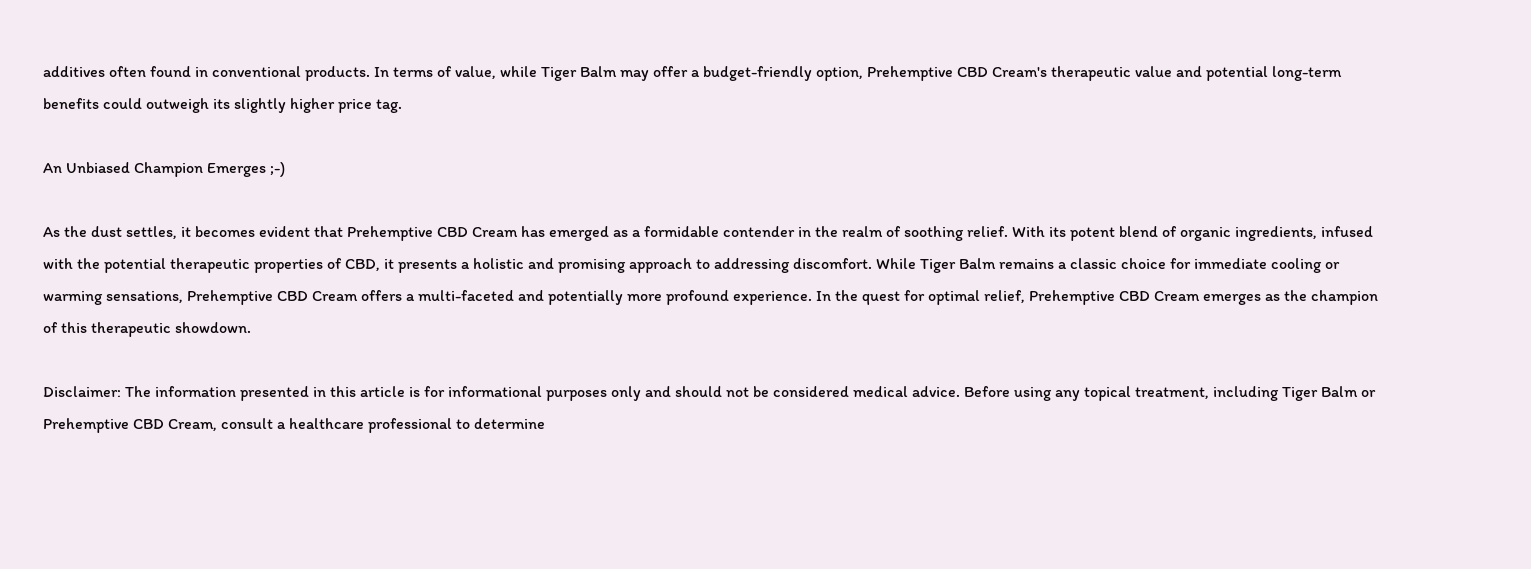additives often found in conventional products. In terms of value, while Tiger Balm may offer a budget-friendly option, Prehemptive CBD Cream's therapeutic value and potential long-term benefits could outweigh its slightly higher price tag.

An Unbiased Champion Emerges ;-)

As the dust settles, it becomes evident that Prehemptive CBD Cream has emerged as a formidable contender in the realm of soothing relief. With its potent blend of organic ingredients, infused with the potential therapeutic properties of CBD, it presents a holistic and promising approach to addressing discomfort. While Tiger Balm remains a classic choice for immediate cooling or warming sensations, Prehemptive CBD Cream offers a multi-faceted and potentially more profound experience. In the quest for optimal relief, Prehemptive CBD Cream emerges as the champion of this therapeutic showdown.

Disclaimer: The information presented in this article is for informational purposes only and should not be considered medical advice. Before using any topical treatment, including Tiger Balm or Prehemptive CBD Cream, consult a healthcare professional to determine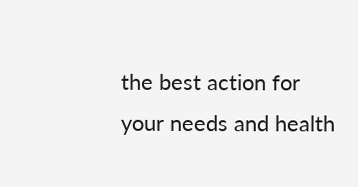the best action for your needs and health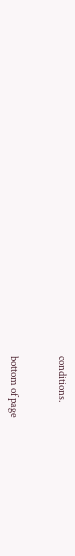conditions.


bottom of page